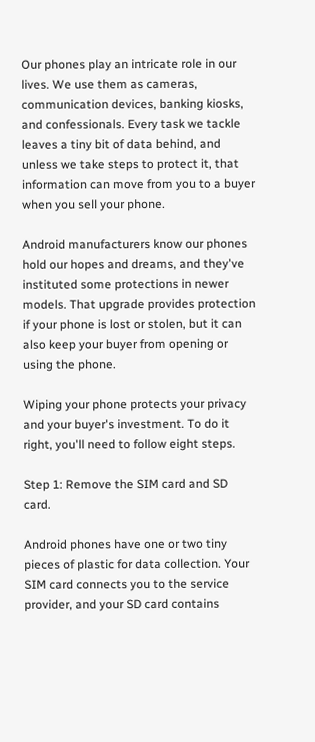Our phones play an intricate role in our lives. We use them as cameras, communication devices, banking kiosks, and confessionals. Every task we tackle leaves a tiny bit of data behind, and unless we take steps to protect it, that information can move from you to a buyer when you sell your phone.

Android manufacturers know our phones hold our hopes and dreams, and they've instituted some protections in newer models. That upgrade provides protection if your phone is lost or stolen, but it can also keep your buyer from opening or using the phone.

Wiping your phone protects your privacy and your buyer's investment. To do it right, you'll need to follow eight steps.

Step 1: Remove the SIM card and SD card.

Android phones have one or two tiny pieces of plastic for data collection. Your SIM card connects you to the service provider, and your SD card contains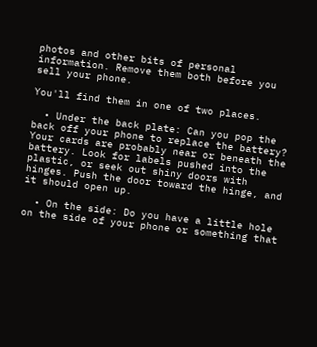photos and other bits of personal information. Remove them both before you sell your phone.

You'll find them in one of two places.

  • Under the back plate: Can you pop the back off your phone to replace the battery? Your cards are probably near or beneath the battery. Look for labels pushed into the plastic, or seek out shiny doors with hinges. Push the door toward the hinge, and it should open up.

  • On the side: Do you have a little hole on the side of your phone or something that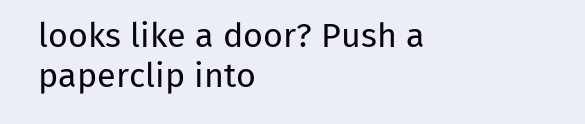looks like a door? Push a paperclip into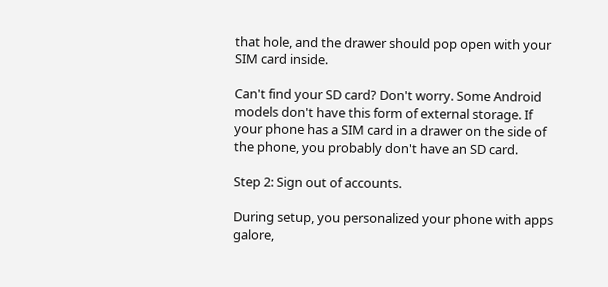that hole, and the drawer should pop open with your SIM card inside.

Can't find your SD card? Don't worry. Some Android models don't have this form of external storage. If your phone has a SIM card in a drawer on the side of the phone, you probably don't have an SD card.

Step 2: Sign out of accounts.

During setup, you personalized your phone with apps galore,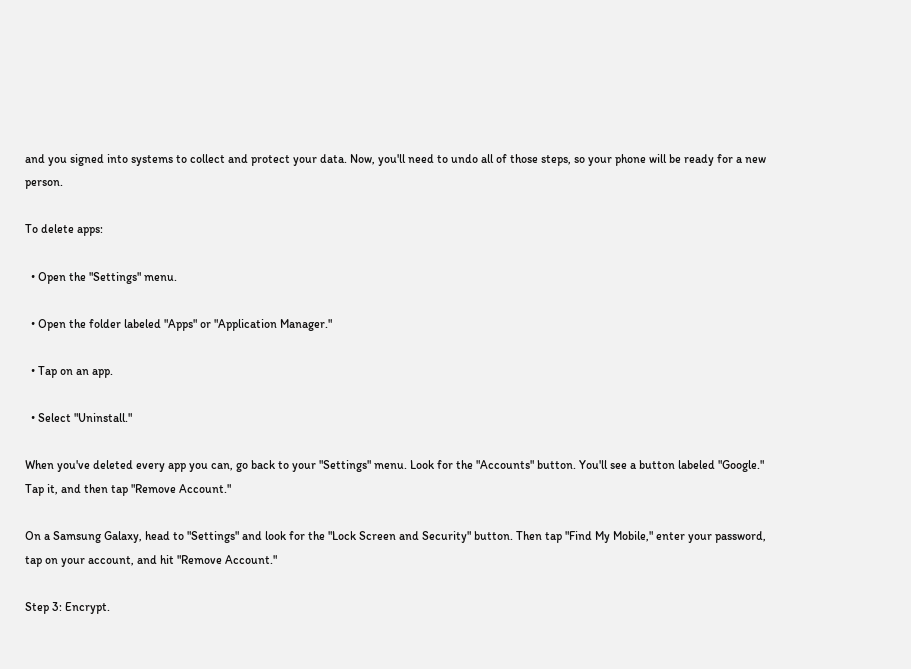and you signed into systems to collect and protect your data. Now, you'll need to undo all of those steps, so your phone will be ready for a new person.

To delete apps:

  • Open the "Settings" menu.

  • Open the folder labeled "Apps" or "Application Manager."

  • Tap on an app.

  • Select "Uninstall."

When you've deleted every app you can, go back to your "Settings" menu. Look for the "Accounts" button. You'll see a button labeled "Google." Tap it, and then tap "Remove Account."

On a Samsung Galaxy, head to "Settings" and look for the "Lock Screen and Security" button. Then tap "Find My Mobile," enter your password, tap on your account, and hit "Remove Account."

Step 3: Encrypt.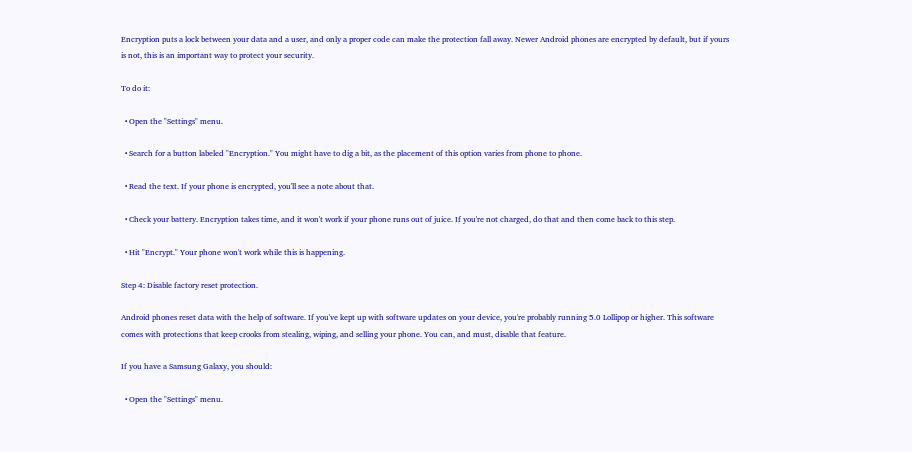Encryption puts a lock between your data and a user, and only a proper code can make the protection fall away. Newer Android phones are encrypted by default, but if yours is not, this is an important way to protect your security.

To do it:

  • Open the "Settings" menu.

  • Search for a button labeled "Encryption." You might have to dig a bit, as the placement of this option varies from phone to phone.

  • Read the text. If your phone is encrypted, you'll see a note about that.

  • Check your battery. Encryption takes time, and it won't work if your phone runs out of juice. If you're not charged, do that and then come back to this step.

  • Hit "Encrypt." Your phone won't work while this is happening.

Step 4: Disable factory reset protection.

Android phones reset data with the help of software. If you've kept up with software updates on your device, you're probably running 5.0 Lollipop or higher. This software comes with protections that keep crooks from stealing, wiping, and selling your phone. You can, and must, disable that feature.

If you have a Samsung Galaxy, you should:

  • Open the "Settings" menu.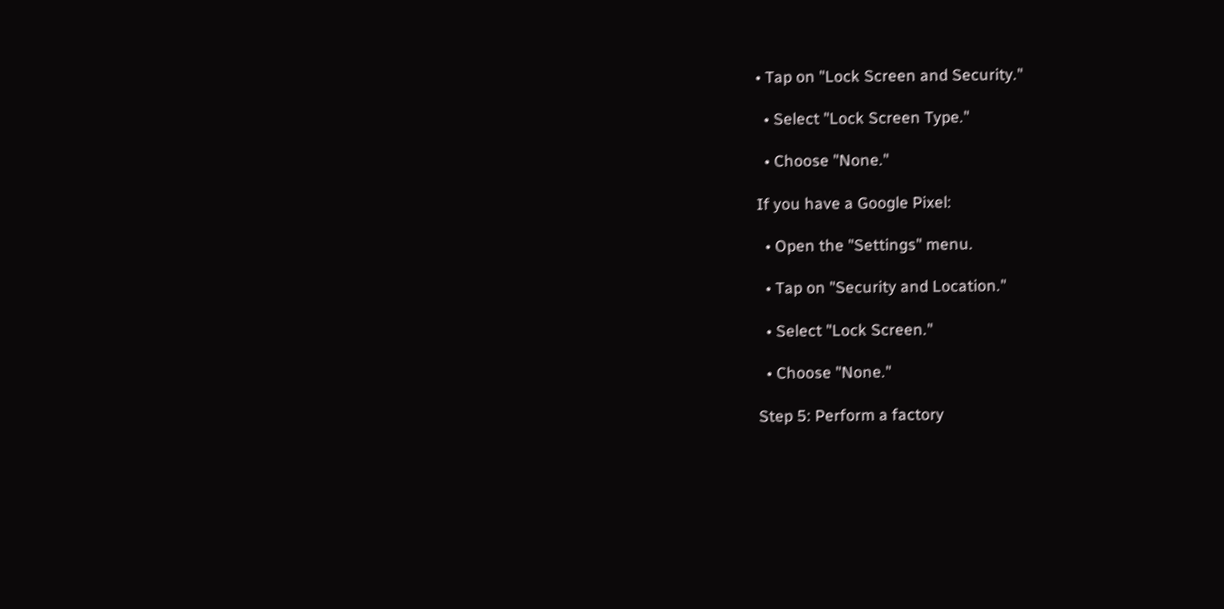• Tap on "Lock Screen and Security."

  • Select "Lock Screen Type."

  • Choose "None."

If you have a Google Pixel:

  • Open the "Settings" menu.

  • Tap on "Security and Location."

  • Select "Lock Screen."

  • Choose "None."

Step 5: Perform a factory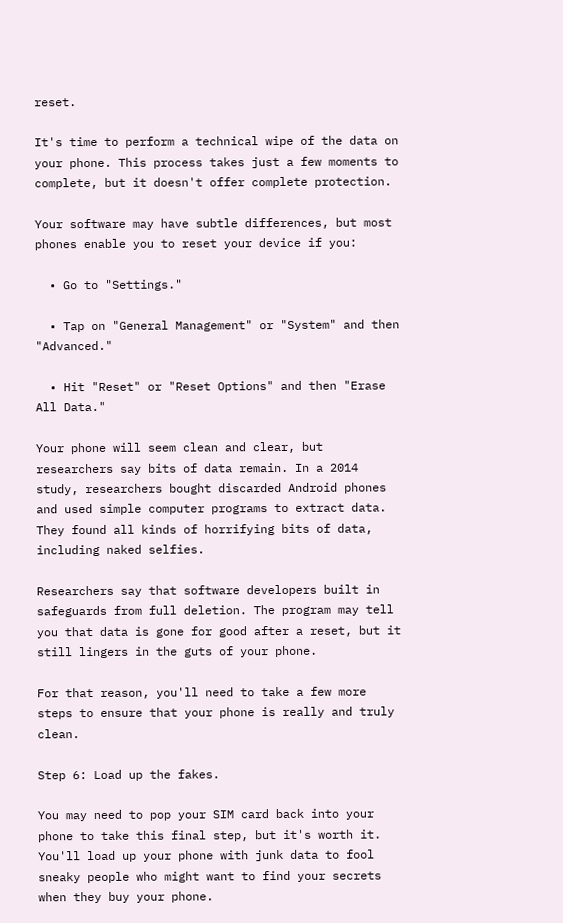reset.

It's time to perform a technical wipe of the data on your phone. This process takes just a few moments to complete, but it doesn't offer complete protection.

Your software may have subtle differences, but most phones enable you to reset your device if you:

  • Go to "Settings."

  • Tap on "General Management" or "System" and then "Advanced."

  • Hit "Reset" or "Reset Options" and then "Erase All Data."

Your phone will seem clean and clear, but researchers say bits of data remain. In a 2014 study, researchers bought discarded Android phones and used simple computer programs to extract data. They found all kinds of horrifying bits of data, including naked selfies.

Researchers say that software developers built in safeguards from full deletion. The program may tell you that data is gone for good after a reset, but it still lingers in the guts of your phone.

For that reason, you'll need to take a few more steps to ensure that your phone is really and truly clean.

Step 6: Load up the fakes.

You may need to pop your SIM card back into your phone to take this final step, but it's worth it. You'll load up your phone with junk data to fool sneaky people who might want to find your secrets when they buy your phone.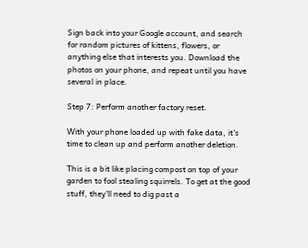Sign back into your Google account, and search for random pictures of kittens, flowers, or anything else that interests you. Download the photos on your phone, and repeat until you have several in place.

Step 7: Perform another factory reset.

With your phone loaded up with fake data, it's time to clean up and perform another deletion.

This is a bit like placing compost on top of your garden to fool stealing squirrels. To get at the good stuff, they'll need to dig past a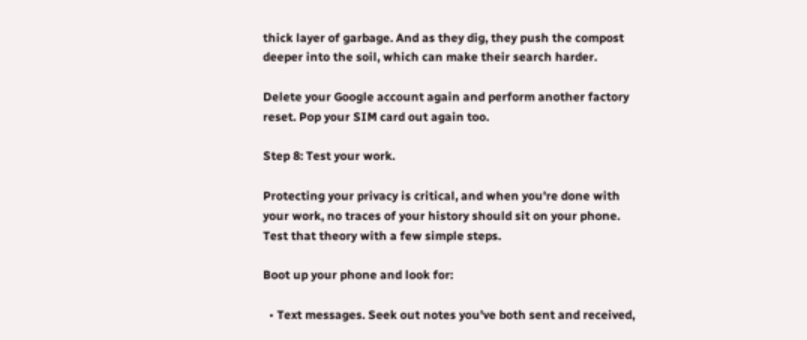thick layer of garbage. And as they dig, they push the compost deeper into the soil, which can make their search harder.

Delete your Google account again and perform another factory reset. Pop your SIM card out again too.

Step 8: Test your work.

Protecting your privacy is critical, and when you're done with your work, no traces of your history should sit on your phone. Test that theory with a few simple steps.

Boot up your phone and look for:

  • Text messages. Seek out notes you've both sent and received,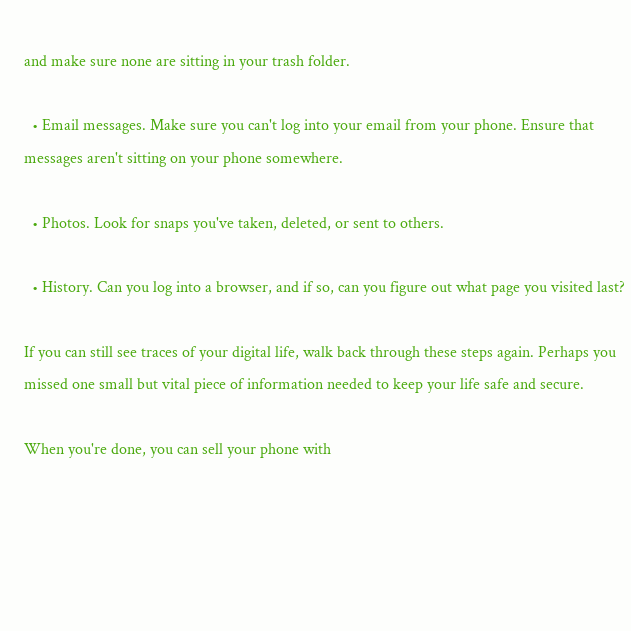and make sure none are sitting in your trash folder.

  • Email messages. Make sure you can't log into your email from your phone. Ensure that messages aren't sitting on your phone somewhere.

  • Photos. Look for snaps you've taken, deleted, or sent to others.

  • History. Can you log into a browser, and if so, can you figure out what page you visited last?

If you can still see traces of your digital life, walk back through these steps again. Perhaps you missed one small but vital piece of information needed to keep your life safe and secure.

When you're done, you can sell your phone with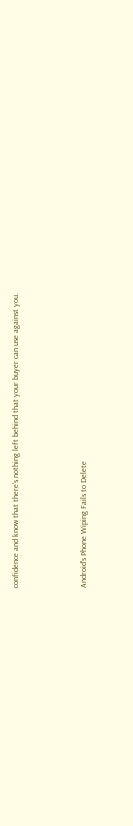confidence and know that there's nothing left behind that your buyer can use against you.



Android's Phone Wiping Fails to Delete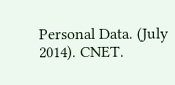Personal Data. (July 2014). CNET.